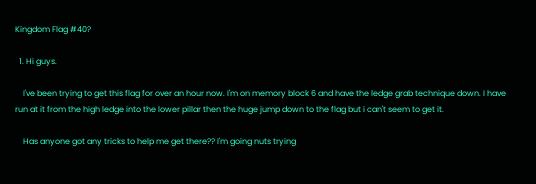Kingdom Flag #40?

  1. Hi guys.

    I've been trying to get this flag for over an hour now. I'm on memory block 6 and have the ledge grab technique down. I have run at it from the high ledge into the lower pillar then the huge jump down to the flag but i can't seem to get it.

    Has anyone got any tricks to help me get there?? I'm going nuts trying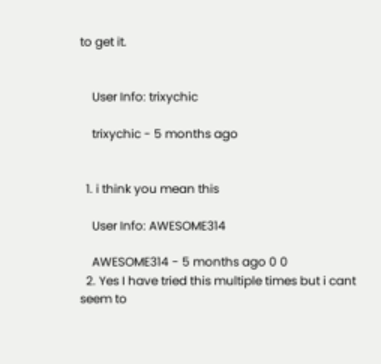to get it.


    User Info: trixychic

    trixychic - 5 months ago


  1. i think you mean this

    User Info: AWESOME314

    AWESOME314 - 5 months ago 0 0
  2. Yes I have tried this multiple times but i cant seem to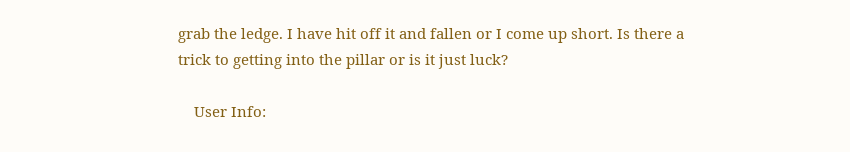grab the ledge. I have hit off it and fallen or I come up short. Is there a trick to getting into the pillar or is it just luck?

    User Info: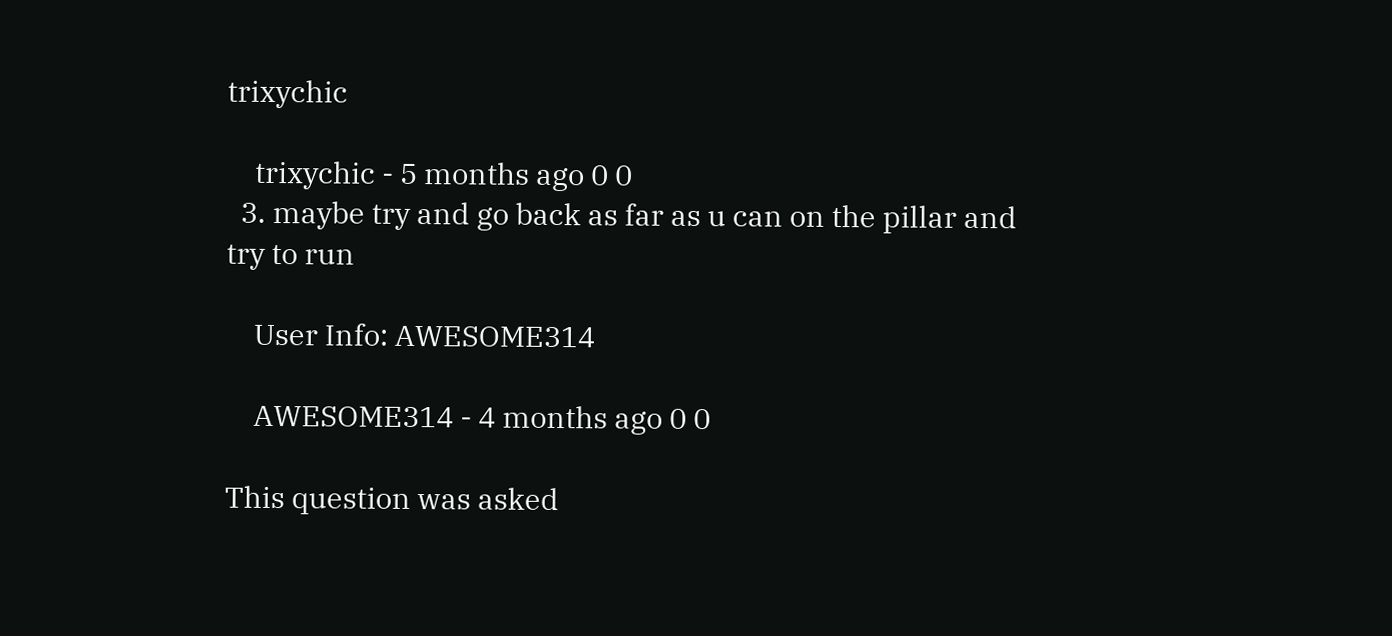trixychic

    trixychic - 5 months ago 0 0
  3. maybe try and go back as far as u can on the pillar and try to run

    User Info: AWESOME314

    AWESOME314 - 4 months ago 0 0

This question was asked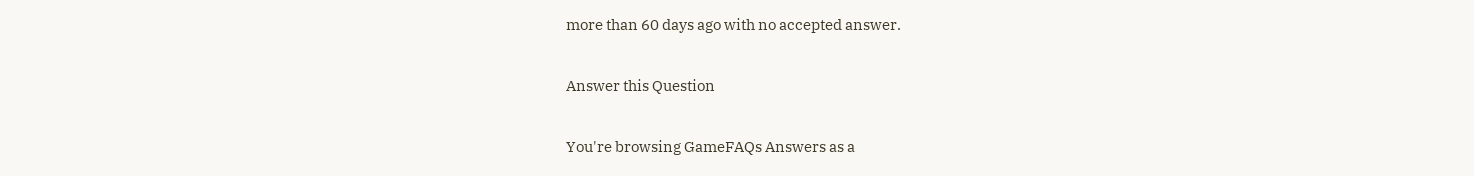more than 60 days ago with no accepted answer.

Answer this Question

You're browsing GameFAQs Answers as a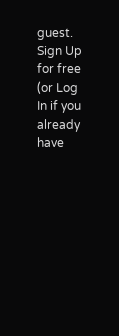guest. Sign Up for free (or Log In if you already have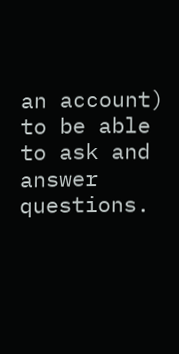an account) to be able to ask and answer questions.